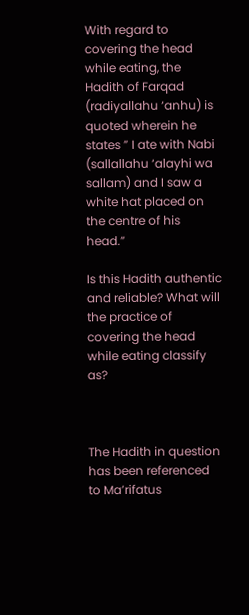With regard to covering the head while eating, the Hadith of Farqad (radiyallahu ‘anhu) is quoted wherein he states ” I ate with Nabi (sallallahu ‘alayhi wa sallam) and I saw a white hat placed on the centre of his head.”

Is this Hadith authentic and reliable? What will the practice of covering the head while eating classify as?



The Hadith in question has been referenced to Ma’rifatus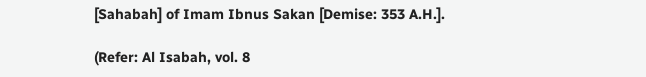[Sahabah] of Imam Ibnus Sakan [Demise: 353 A.H.].

(Refer: Al Isabah, vol. 8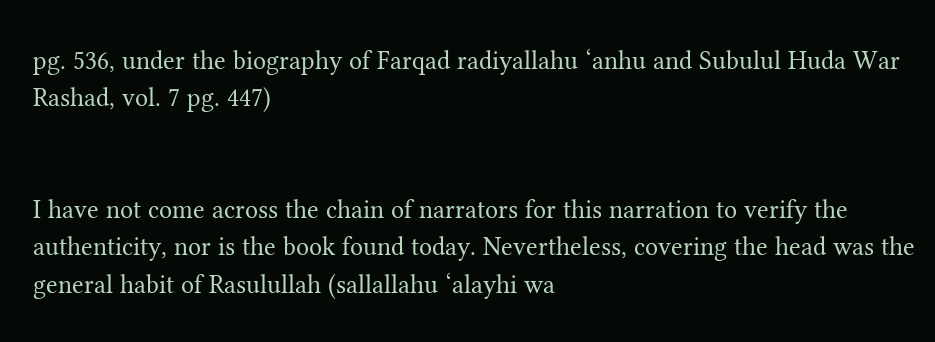pg. 536, under the biography of Farqad radiyallahu ‘anhu and Subulul Huda War Rashad, vol. 7 pg. 447)


I have not come across the chain of narrators for this narration to verify the authenticity, nor is the book found today. Nevertheless, covering the head was the general habit of Rasulullah (sallallahu ‘alayhi wa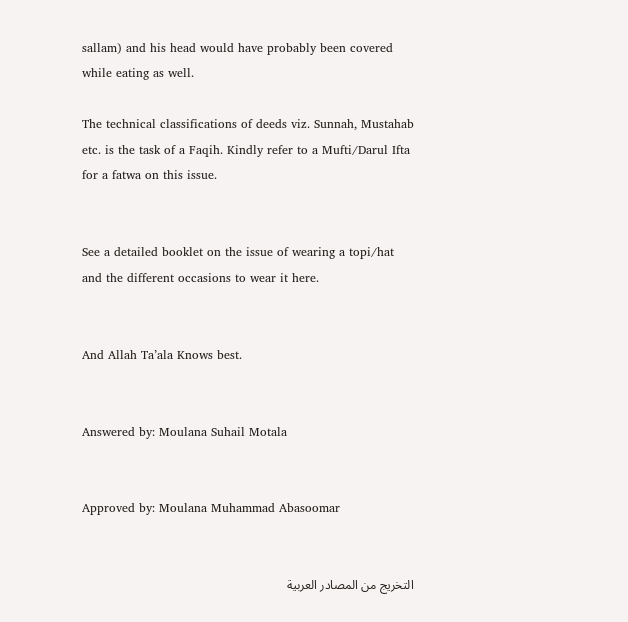sallam) and his head would have probably been covered while eating as well.

The technical classifications of deeds viz. Sunnah, Mustahab etc. is the task of a Faqih. Kindly refer to a Mufti/Darul Ifta for a fatwa on this issue.


See a detailed booklet on the issue of wearing a topi/hat and the different occasions to wear it here.


And Allah Ta’ala Knows best.


Answered by: Moulana Suhail Motala


Approved by: Moulana Muhammad Abasoomar


التخريج من المصادر العربية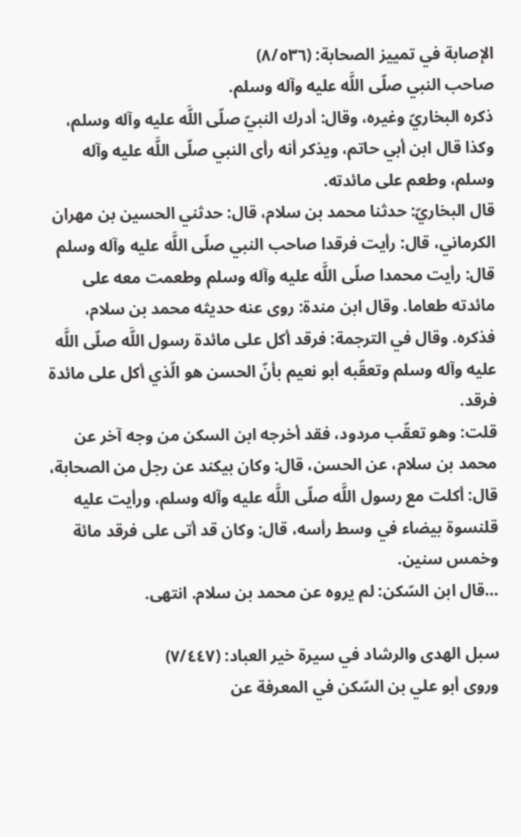الإصابة في تمييز الصحابة: (٨/٥٣٦)
صاحب النبي صلّى اللَّه عليه وآله وسلم.
ذكره البخاريّ وغيره، وقال: أدرك النبيّ صلّى اللَّه عليه وآله وسلم، وكذا قال ابن أبي حاتم، ويذكر أنه رأى النبي صلّى اللَّه عليه وآله وسلم، وطعم على مائدته.
قال البخاريّ: حدثنا محمد بن سلام، قال: حدثني الحسين بن مهران الكرماني، قال: رأيت فرقدا صاحب النبي صلّى اللَّه عليه وآله وسلم قال: رأيت محمدا صلّى اللَّه عليه وآله وسلم وطعمت معه على مائدته طعاما. وقال ابن مندة: روى عنه حديثه محمد بن سلام، فذكره. وقال في الترجمة: فرقد أكل على مائدة رسول اللَّه صلّى اللَّه عليه وآله وسلم وتعقّبه أبو نعيم بأنّ الحسن هو الّذي أكل على مائدة فرقد.
قلت: وهو تعقّب مردود، فقد أخرجه ابن السكن من وجه آخر عن محمد بن سلام، عن الحسن، قال: وكان بيكند عن رجل من الصحابة، قال: أكلت مع رسول اللَّه صلّى اللَّه عليه وآله وسلم، ورأيت عليه قلنسوة بيضاء في وسط رأسه، قال: وكان قد أتى على فرقد مائة وخمس سنين.
…قال ابن السّكن: لم يروه عن محمد بن سلام. انتهى.

سبل الهدى والرشاد في سيرة خير العباد: (٧/٤٤٧)
وروى أبو علي بن السّكن في المعرفة عن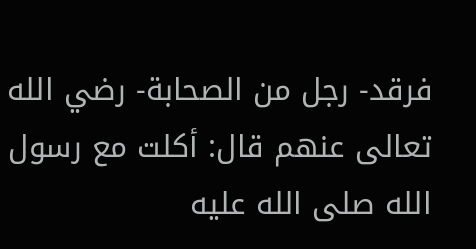فرقد- رجل من الصحابة- رضي الله تعالى عنهم قال: أكلت مع رسول الله صلى الله عليه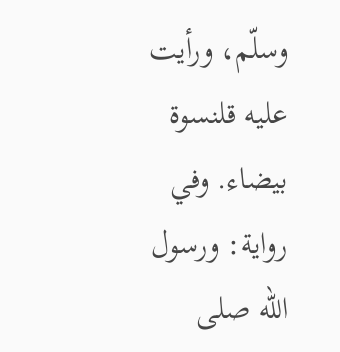وسلّم، ورأيت عليه قلنسوة بيضاء. وفي رواية: ورسول الله صلى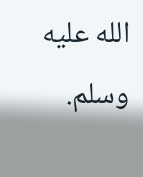الله عليه وسلم.